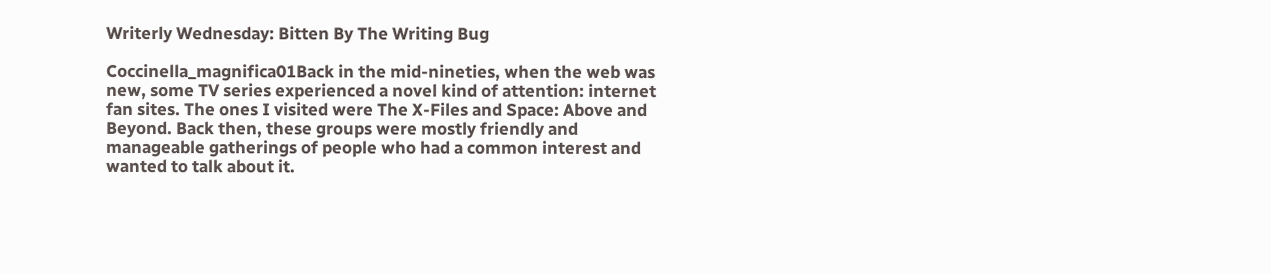Writerly Wednesday: Bitten By The Writing Bug

Coccinella_magnifica01Back in the mid-nineties, when the web was new, some TV series experienced a novel kind of attention: internet fan sites. The ones I visited were The X-Files and Space: Above and Beyond. Back then, these groups were mostly friendly and manageable gatherings of people who had a common interest and wanted to talk about it.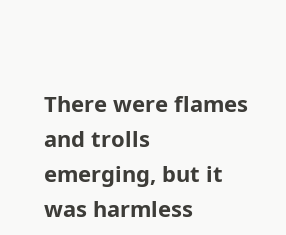There were flames and trolls emerging, but it was harmless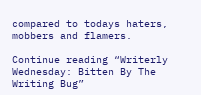compared to todays haters, mobbers and flamers.

Continue reading “Writerly Wednesday: Bitten By The Writing Bug”